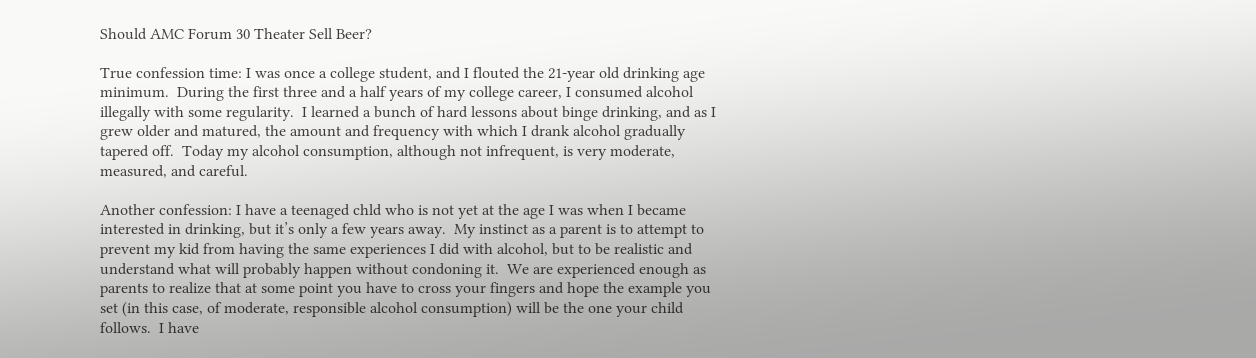Should AMC Forum 30 Theater Sell Beer?

True confession time: I was once a college student, and I flouted the 21-year old drinking age minimum.  During the first three and a half years of my college career, I consumed alcohol illegally with some regularity.  I learned a bunch of hard lessons about binge drinking, and as I grew older and matured, the amount and frequency with which I drank alcohol gradually tapered off.  Today my alcohol consumption, although not infrequent, is very moderate, measured, and careful.

Another confession: I have a teenaged chld who is not yet at the age I was when I became interested in drinking, but it’s only a few years away.  My instinct as a parent is to attempt to prevent my kid from having the same experiences I did with alcohol, but to be realistic and understand what will probably happen without condoning it.  We are experienced enough as parents to realize that at some point you have to cross your fingers and hope the example you set (in this case, of moderate, responsible alcohol consumption) will be the one your child follows.  I have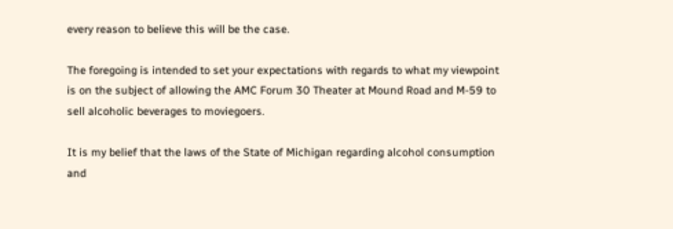every reason to believe this will be the case.

The foregoing is intended to set your expectations with regards to what my viewpoint is on the subject of allowing the AMC Forum 30 Theater at Mound Road and M-59 to sell alcoholic beverages to moviegoers.

It is my belief that the laws of the State of Michigan regarding alcohol consumption and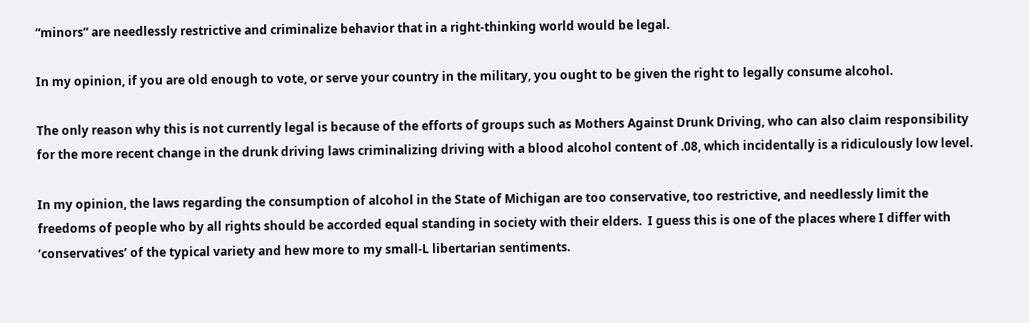“minors” are needlessly restrictive and criminalize behavior that in a right-thinking world would be legal.

In my opinion, if you are old enough to vote, or serve your country in the military, you ought to be given the right to legally consume alcohol.

The only reason why this is not currently legal is because of the efforts of groups such as Mothers Against Drunk Driving, who can also claim responsibility for the more recent change in the drunk driving laws criminalizing driving with a blood alcohol content of .08, which incidentally is a ridiculously low level.

In my opinion, the laws regarding the consumption of alcohol in the State of Michigan are too conservative, too restrictive, and needlessly limit the freedoms of people who by all rights should be accorded equal standing in society with their elders.  I guess this is one of the places where I differ with ‘conservatives’ of the typical variety and hew more to my small-L libertarian sentiments.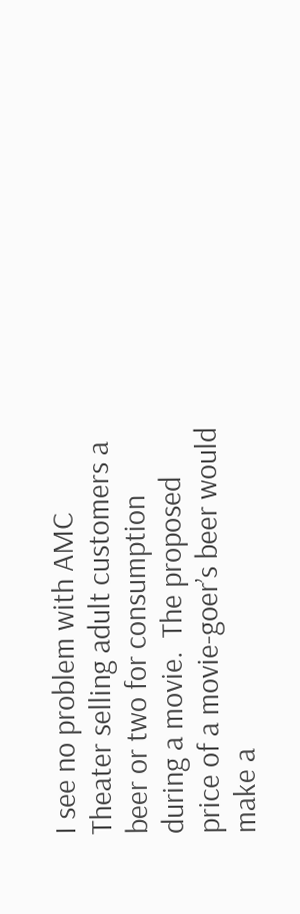I see no problem with AMC Theater selling adult customers a beer or two for consumption during a movie.  The proposed price of a movie-goer’s beer would make a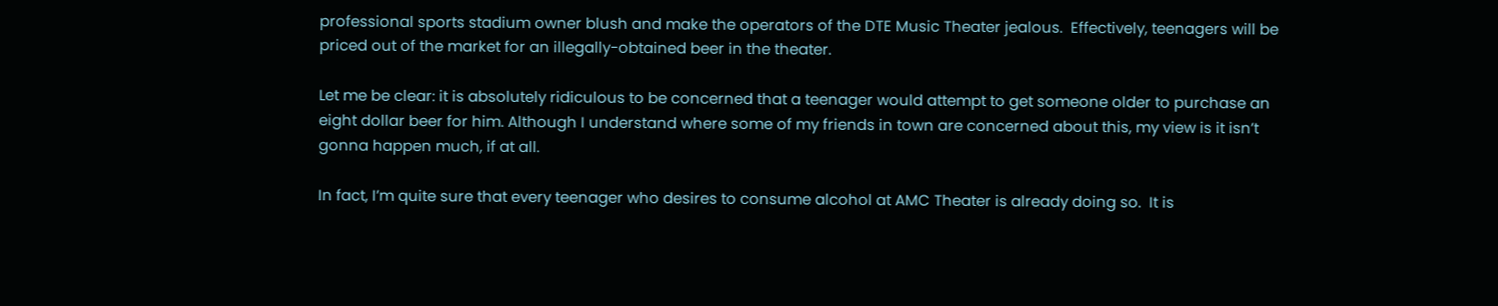professional sports stadium owner blush and make the operators of the DTE Music Theater jealous.  Effectively, teenagers will be priced out of the market for an illegally-obtained beer in the theater.

Let me be clear: it is absolutely ridiculous to be concerned that a teenager would attempt to get someone older to purchase an eight dollar beer for him. Although I understand where some of my friends in town are concerned about this, my view is it isn’t gonna happen much, if at all.

In fact, I’m quite sure that every teenager who desires to consume alcohol at AMC Theater is already doing so.  It is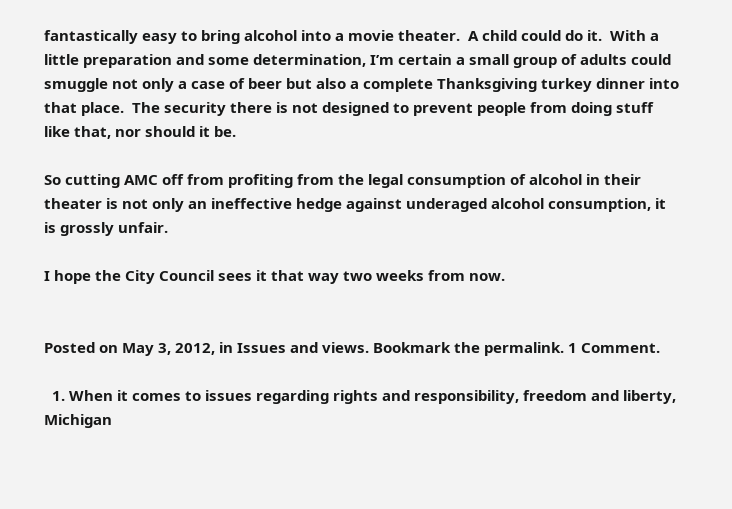fantastically easy to bring alcohol into a movie theater.  A child could do it.  With a little preparation and some determination, I’m certain a small group of adults could smuggle not only a case of beer but also a complete Thanksgiving turkey dinner into that place.  The security there is not designed to prevent people from doing stuff like that, nor should it be.

So cutting AMC off from profiting from the legal consumption of alcohol in their theater is not only an ineffective hedge against underaged alcohol consumption, it is grossly unfair.

I hope the City Council sees it that way two weeks from now.


Posted on May 3, 2012, in Issues and views. Bookmark the permalink. 1 Comment.

  1. When it comes to issues regarding rights and responsibility, freedom and liberty, Michigan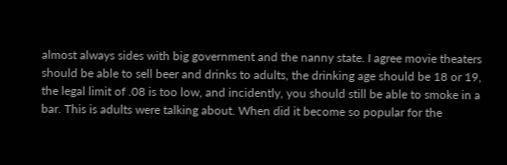almost always sides with big government and the nanny state. I agree movie theaters should be able to sell beer and drinks to adults, the drinking age should be 18 or 19, the legal limit of .08 is too low, and incidently, you should still be able to smoke in a bar. This is adults were talking about. When did it become so popular for the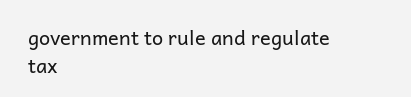government to rule and regulate tax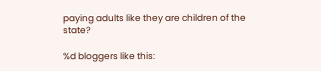paying adults like they are children of the state?

%d bloggers like this: